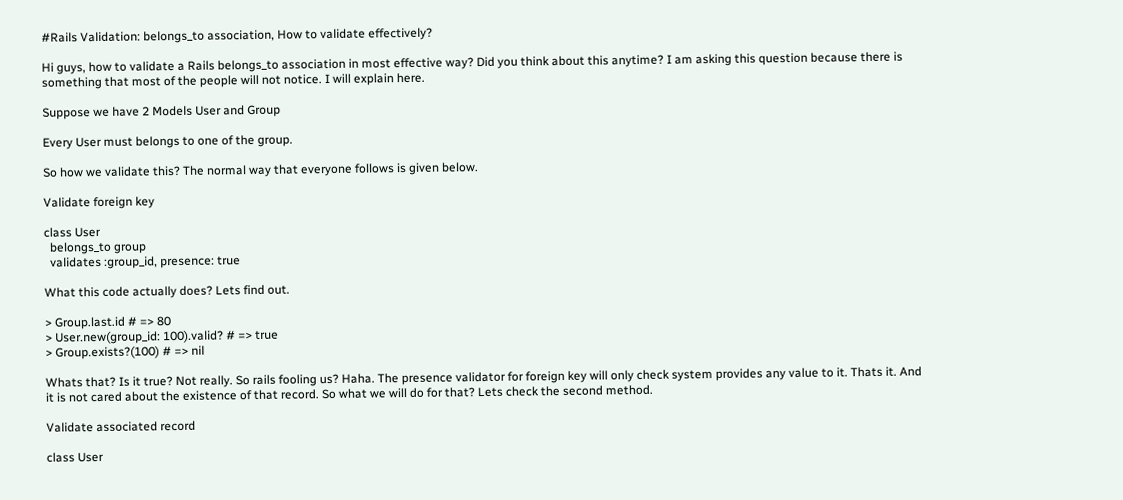#Rails Validation: belongs_to association, How to validate effectively?

Hi guys, how to validate a Rails belongs_to association in most effective way? Did you think about this anytime? I am asking this question because there is something that most of the people will not notice. I will explain here.

Suppose we have 2 Models User and Group

Every User must belongs to one of the group.

So how we validate this? The normal way that everyone follows is given below.

Validate foreign key

class User
  belongs_to group
  validates :group_id, presence: true

What this code actually does? Lets find out.

> Group.last.id # => 80
> User.new(group_id: 100).valid? # => true
> Group.exists?(100) # => nil

Whats that? Is it true? Not really. So rails fooling us? Haha. The presence validator for foreign key will only check system provides any value to it. Thats it. And it is not cared about the existence of that record. So what we will do for that? Lets check the second method.

Validate associated record

class User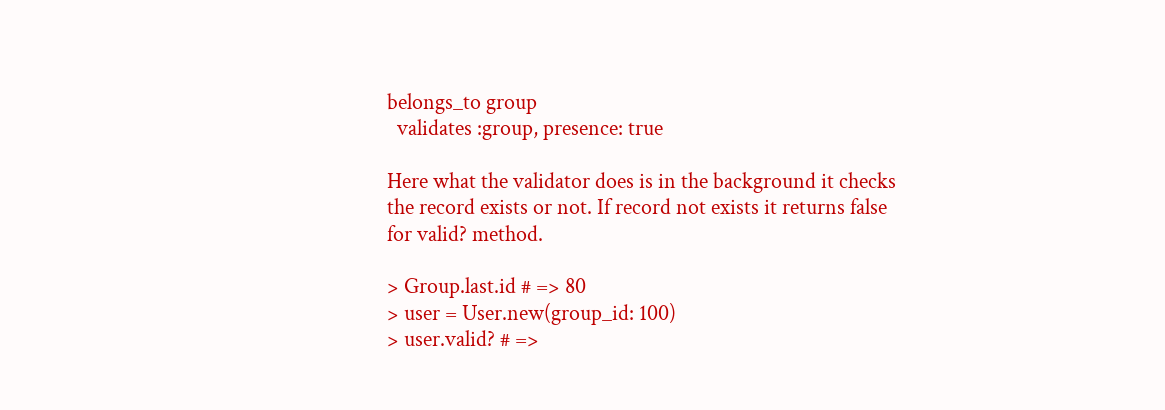belongs_to group
  validates :group, presence: true

Here what the validator does is in the background it checks the record exists or not. If record not exists it returns false for valid? method.

> Group.last.id # => 80
> user = User.new(group_id: 100)
> user.valid? # =>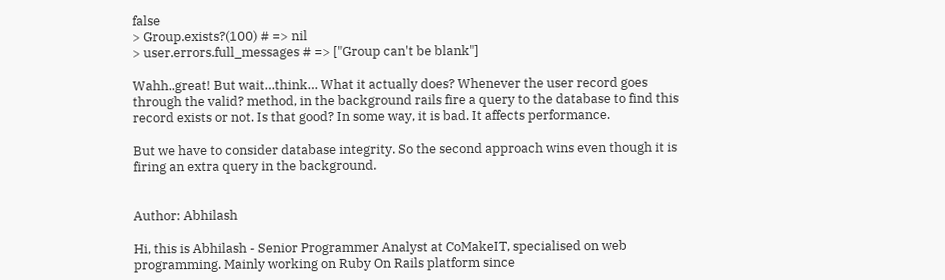false
> Group.exists?(100) # => nil
> user.errors.full_messages # => ["Group can't be blank"]

Wahh..great! But wait…think… What it actually does? Whenever the user record goes through the valid? method, in the background rails fire a query to the database to find this record exists or not. Is that good? In some way, it is bad. It affects performance.

But we have to consider database integrity. So the second approach wins even though it is firing an extra query in the background.


Author: Abhilash

Hi, this is Abhilash - Senior Programmer Analyst at CoMakeIT, specialised on web programming. Mainly working on Ruby On Rails platform since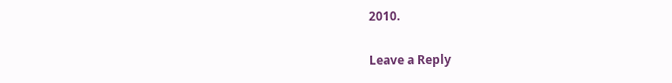2010.

Leave a Reply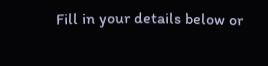Fill in your details below or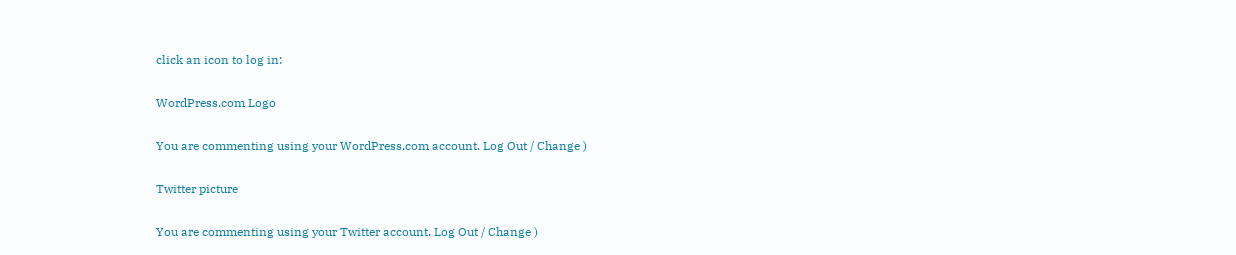click an icon to log in:

WordPress.com Logo

You are commenting using your WordPress.com account. Log Out / Change )

Twitter picture

You are commenting using your Twitter account. Log Out / Change )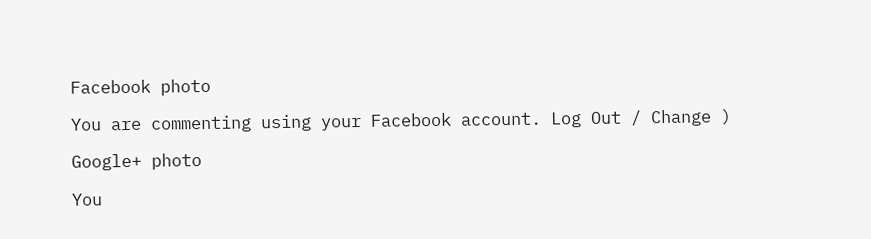Facebook photo

You are commenting using your Facebook account. Log Out / Change )

Google+ photo

You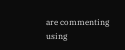are commenting using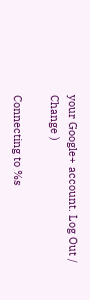your Google+ account. Log Out / Change )

Connecting to %s